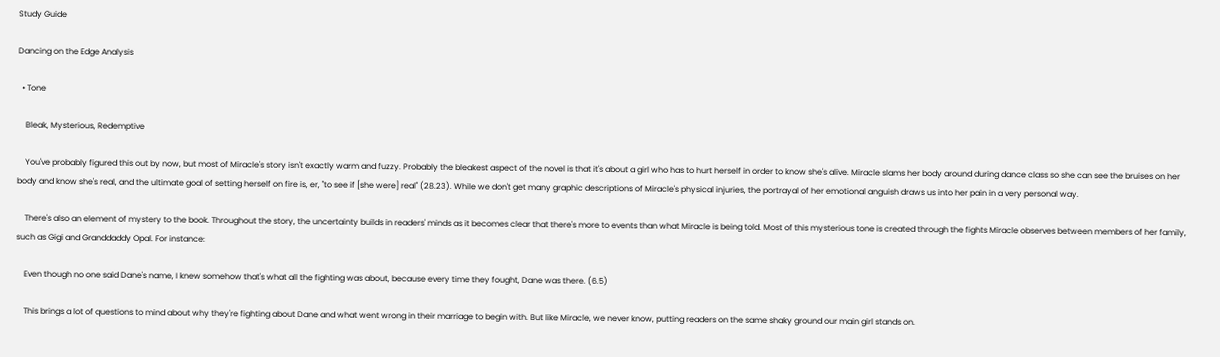Study Guide

Dancing on the Edge Analysis

  • Tone

    Bleak, Mysterious, Redemptive

    You've probably figured this out by now, but most of Miracle's story isn't exactly warm and fuzzy. Probably the bleakest aspect of the novel is that it's about a girl who has to hurt herself in order to know she's alive. Miracle slams her body around during dance class so she can see the bruises on her body and know she's real, and the ultimate goal of setting herself on fire is, er, "to see if [she were] real" (28.23). While we don't get many graphic descriptions of Miracle's physical injuries, the portrayal of her emotional anguish draws us into her pain in a very personal way.

    There's also an element of mystery to the book. Throughout the story, the uncertainty builds in readers' minds as it becomes clear that there's more to events than what Miracle is being told. Most of this mysterious tone is created through the fights Miracle observes between members of her family, such as Gigi and Granddaddy Opal. For instance:

    Even though no one said Dane's name, I knew somehow that's what all the fighting was about, because every time they fought, Dane was there. (6.5)

    This brings a lot of questions to mind about why they're fighting about Dane and what went wrong in their marriage to begin with. But like Miracle, we never know, putting readers on the same shaky ground our main girl stands on.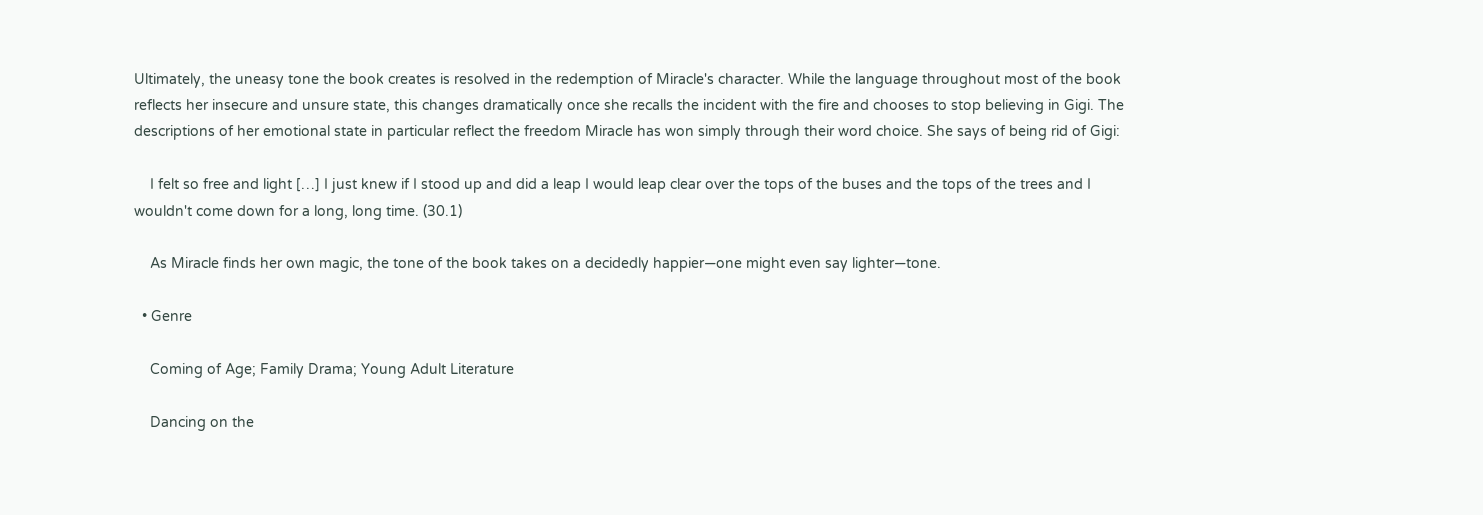Ultimately, the uneasy tone the book creates is resolved in the redemption of Miracle's character. While the language throughout most of the book reflects her insecure and unsure state, this changes dramatically once she recalls the incident with the fire and chooses to stop believing in Gigi. The descriptions of her emotional state in particular reflect the freedom Miracle has won simply through their word choice. She says of being rid of Gigi:

    I felt so free and light […] I just knew if I stood up and did a leap I would leap clear over the tops of the buses and the tops of the trees and I wouldn't come down for a long, long time. (30.1)

    As Miracle finds her own magic, the tone of the book takes on a decidedly happier—one might even say lighter—tone.

  • Genre

    Coming of Age; Family Drama; Young Adult Literature

    Dancing on the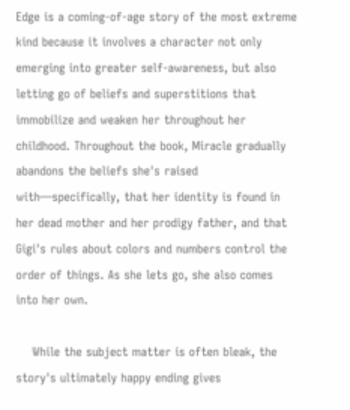Edge is a coming-of-age story of the most extreme kind because it involves a character not only emerging into greater self-awareness, but also letting go of beliefs and superstitions that immobilize and weaken her throughout her childhood. Throughout the book, Miracle gradually abandons the beliefs she's raised with—specifically, that her identity is found in her dead mother and her prodigy father, and that Gigi's rules about colors and numbers control the order of things. As she lets go, she also comes into her own.

    While the subject matter is often bleak, the story's ultimately happy ending gives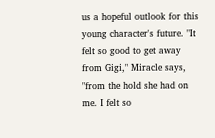us a hopeful outlook for this young character's future. "It felt so good to get away from Gigi," Miracle says, "from the hold she had on me. I felt so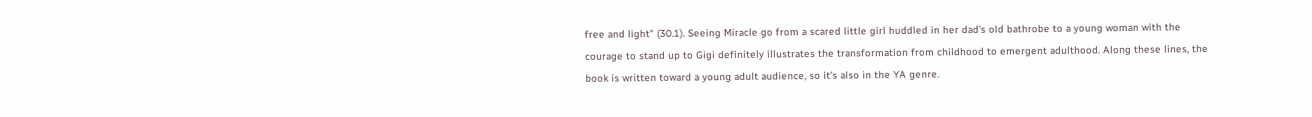free and light" (30.1). Seeing Miracle go from a scared little girl huddled in her dad's old bathrobe to a young woman with the courage to stand up to Gigi definitely illustrates the transformation from childhood to emergent adulthood. Along these lines, the book is written toward a young adult audience, so it's also in the YA genre.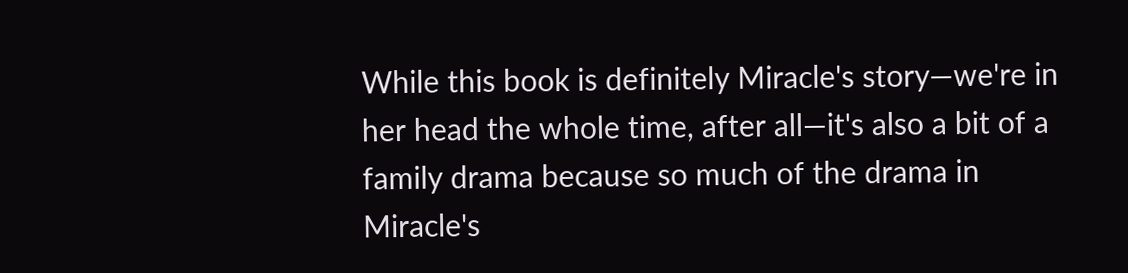While this book is definitely Miracle's story—we're in her head the whole time, after all—it's also a bit of a family drama because so much of the drama in Miracle's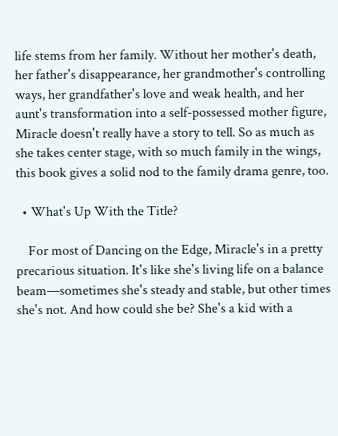life stems from her family. Without her mother's death, her father's disappearance, her grandmother's controlling ways, her grandfather's love and weak health, and her aunt's transformation into a self-possessed mother figure, Miracle doesn't really have a story to tell. So as much as she takes center stage, with so much family in the wings, this book gives a solid nod to the family drama genre, too.

  • What's Up With the Title?

    For most of Dancing on the Edge, Miracle's in a pretty precarious situation. It's like she's living life on a balance beam—sometimes she's steady and stable, but other times she's not. And how could she be? She's a kid with a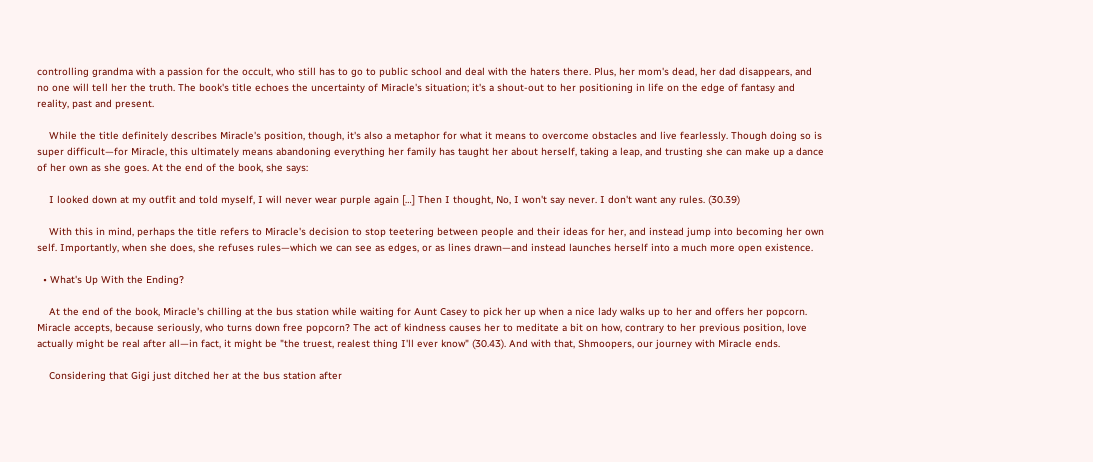controlling grandma with a passion for the occult, who still has to go to public school and deal with the haters there. Plus, her mom's dead, her dad disappears, and no one will tell her the truth. The book's title echoes the uncertainty of Miracle's situation; it's a shout-out to her positioning in life on the edge of fantasy and reality, past and present.

    While the title definitely describes Miracle's position, though, it's also a metaphor for what it means to overcome obstacles and live fearlessly. Though doing so is super difficult—for Miracle, this ultimately means abandoning everything her family has taught her about herself, taking a leap, and trusting she can make up a dance of her own as she goes. At the end of the book, she says:

    I looked down at my outfit and told myself, I will never wear purple again […] Then I thought, No, I won't say never. I don't want any rules. (30.39)

    With this in mind, perhaps the title refers to Miracle's decision to stop teetering between people and their ideas for her, and instead jump into becoming her own self. Importantly, when she does, she refuses rules—which we can see as edges, or as lines drawn—and instead launches herself into a much more open existence.

  • What's Up With the Ending?

    At the end of the book, Miracle's chilling at the bus station while waiting for Aunt Casey to pick her up when a nice lady walks up to her and offers her popcorn. Miracle accepts, because seriously, who turns down free popcorn? The act of kindness causes her to meditate a bit on how, contrary to her previous position, love actually might be real after all—in fact, it might be "the truest, realest thing I'll ever know" (30.43). And with that, Shmoopers, our journey with Miracle ends.

    Considering that Gigi just ditched her at the bus station after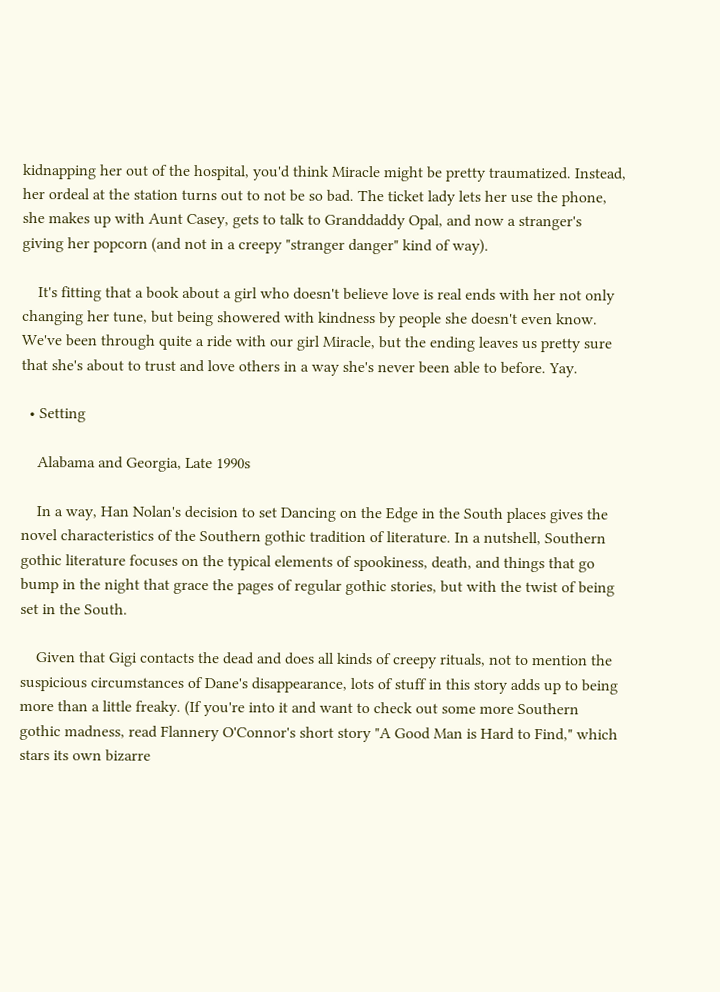kidnapping her out of the hospital, you'd think Miracle might be pretty traumatized. Instead, her ordeal at the station turns out to not be so bad. The ticket lady lets her use the phone, she makes up with Aunt Casey, gets to talk to Granddaddy Opal, and now a stranger's giving her popcorn (and not in a creepy "stranger danger" kind of way).

    It's fitting that a book about a girl who doesn't believe love is real ends with her not only changing her tune, but being showered with kindness by people she doesn't even know. We've been through quite a ride with our girl Miracle, but the ending leaves us pretty sure that she's about to trust and love others in a way she's never been able to before. Yay.

  • Setting

    Alabama and Georgia, Late 1990s

    In a way, Han Nolan's decision to set Dancing on the Edge in the South places gives the novel characteristics of the Southern gothic tradition of literature. In a nutshell, Southern gothic literature focuses on the typical elements of spookiness, death, and things that go bump in the night that grace the pages of regular gothic stories, but with the twist of being set in the South.

    Given that Gigi contacts the dead and does all kinds of creepy rituals, not to mention the suspicious circumstances of Dane's disappearance, lots of stuff in this story adds up to being more than a little freaky. (If you're into it and want to check out some more Southern gothic madness, read Flannery O'Connor's short story "A Good Man is Hard to Find," which stars its own bizarre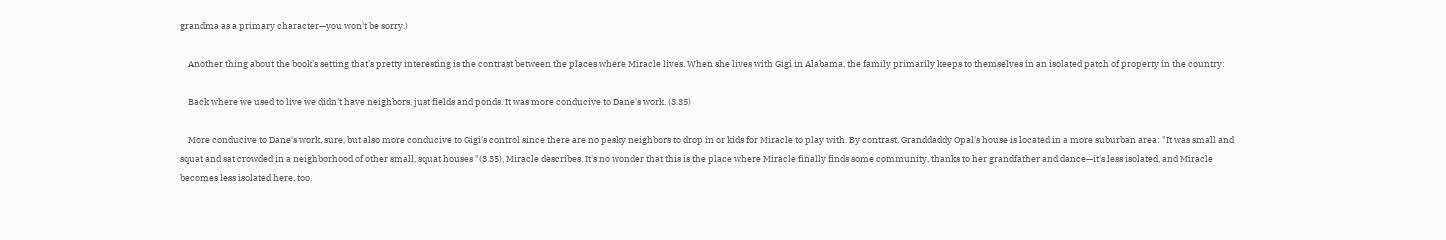grandma as a primary character—you won't be sorry.)

    Another thing about the book's setting that's pretty interesting is the contrast between the places where Miracle lives. When she lives with Gigi in Alabama, the family primarily keeps to themselves in an isolated patch of property in the country:

    Back where we used to live we didn't have neighbors, just fields and ponds. It was more conducive to Dane's work. (3.35)

    More conducive to Dane's work, sure, but also more conducive to Gigi's control since there are no pesky neighbors to drop in or kids for Miracle to play with. By contrast, Granddaddy Opal's house is located in a more suburban area: "It was small and squat and sat crowded in a neighborhood of other small, squat houses "(3.35), Miracle describes. It's no wonder that this is the place where Miracle finally finds some community, thanks to her grandfather and dance—it's less isolated, and Miracle becomes less isolated here, too.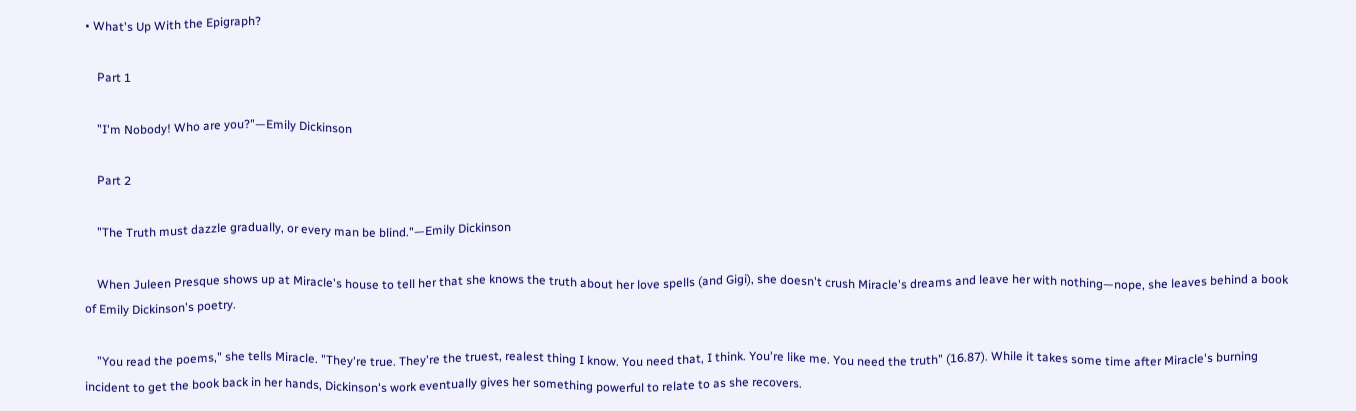• What's Up With the Epigraph?

    Part 1

    "I'm Nobody! Who are you?"—Emily Dickinson

    Part 2

    "The Truth must dazzle gradually, or every man be blind."—Emily Dickinson

    When Juleen Presque shows up at Miracle's house to tell her that she knows the truth about her love spells (and Gigi), she doesn't crush Miracle's dreams and leave her with nothing—nope, she leaves behind a book of Emily Dickinson's poetry.

    "You read the poems," she tells Miracle. "They're true. They're the truest, realest thing I know. You need that, I think. You're like me. You need the truth" (16.87). While it takes some time after Miracle's burning incident to get the book back in her hands, Dickinson's work eventually gives her something powerful to relate to as she recovers.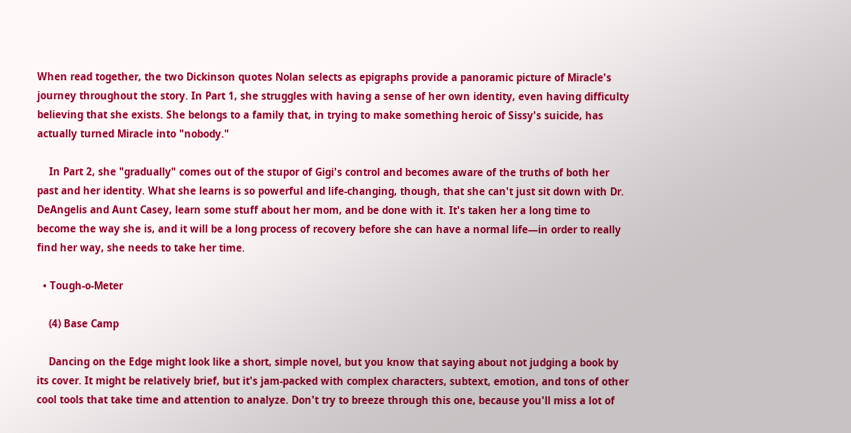When read together, the two Dickinson quotes Nolan selects as epigraphs provide a panoramic picture of Miracle's journey throughout the story. In Part 1, she struggles with having a sense of her own identity, even having difficulty believing that she exists. She belongs to a family that, in trying to make something heroic of Sissy's suicide, has actually turned Miracle into "nobody."

    In Part 2, she "gradually" comes out of the stupor of Gigi's control and becomes aware of the truths of both her past and her identity. What she learns is so powerful and life-changing, though, that she can't just sit down with Dr. DeAngelis and Aunt Casey, learn some stuff about her mom, and be done with it. It's taken her a long time to become the way she is, and it will be a long process of recovery before she can have a normal life—in order to really find her way, she needs to take her time.

  • Tough-o-Meter

    (4) Base Camp

    Dancing on the Edge might look like a short, simple novel, but you know that saying about not judging a book by its cover. It might be relatively brief, but it's jam-packed with complex characters, subtext, emotion, and tons of other cool tools that take time and attention to analyze. Don't try to breeze through this one, because you'll miss a lot of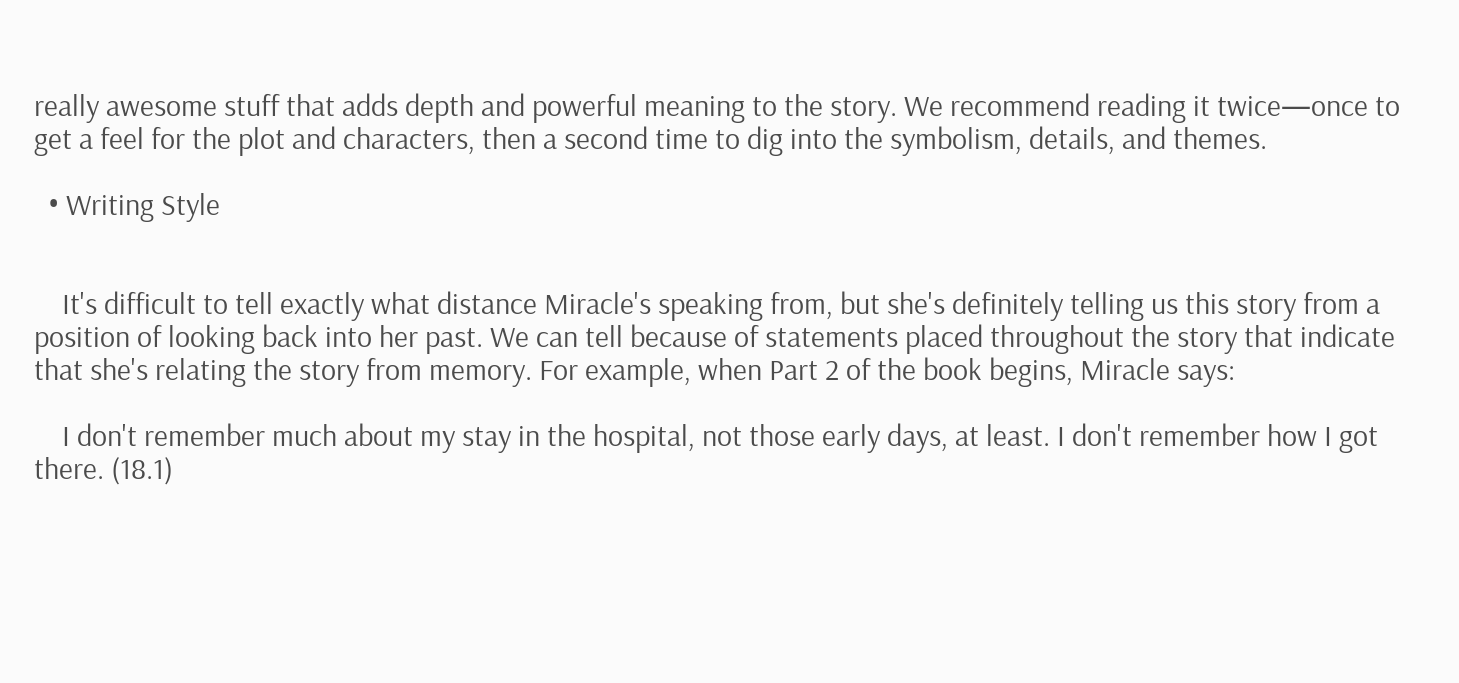really awesome stuff that adds depth and powerful meaning to the story. We recommend reading it twice—once to get a feel for the plot and characters, then a second time to dig into the symbolism, details, and themes.

  • Writing Style


    It's difficult to tell exactly what distance Miracle's speaking from, but she's definitely telling us this story from a position of looking back into her past. We can tell because of statements placed throughout the story that indicate that she's relating the story from memory. For example, when Part 2 of the book begins, Miracle says:

    I don't remember much about my stay in the hospital, not those early days, at least. I don't remember how I got there. (18.1)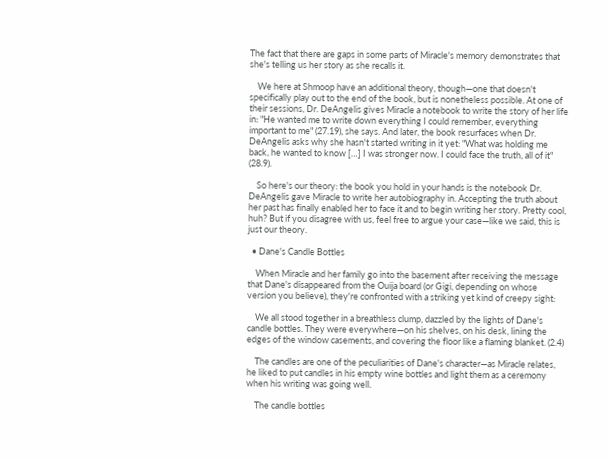The fact that there are gaps in some parts of Miracle's memory demonstrates that she's telling us her story as she recalls it.

    We here at Shmoop have an additional theory, though—one that doesn't specifically play out to the end of the book, but is nonetheless possible. At one of their sessions, Dr. DeAngelis gives Miracle a notebook to write the story of her life in: "He wanted me to write down everything I could remember, everything important to me" (27.19), she says. And later, the book resurfaces when Dr. DeAngelis asks why she hasn't started writing in it yet: "What was holding me back, he wanted to know […] I was stronger now. I could face the truth, all of it" (28.9).

    So here's our theory: the book you hold in your hands is the notebook Dr. DeAngelis gave Miracle to write her autobiography in. Accepting the truth about her past has finally enabled her to face it and to begin writing her story. Pretty cool, huh? But if you disagree with us, feel free to argue your case—like we said, this is just our theory.

  • Dane's Candle Bottles

    When Miracle and her family go into the basement after receiving the message that Dane's disappeared from the Ouija board (or Gigi, depending on whose version you believe), they're confronted with a striking yet kind of creepy sight:

    We all stood together in a breathless clump, dazzled by the lights of Dane's candle bottles. They were everywhere—on his shelves, on his desk, lining the edges of the window casements, and covering the floor like a flaming blanket. (2.4)

    The candles are one of the peculiarities of Dane's character—as Miracle relates, he liked to put candles in his empty wine bottles and light them as a ceremony when his writing was going well.

    The candle bottles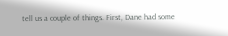tell us a couple of things. First, Dane had some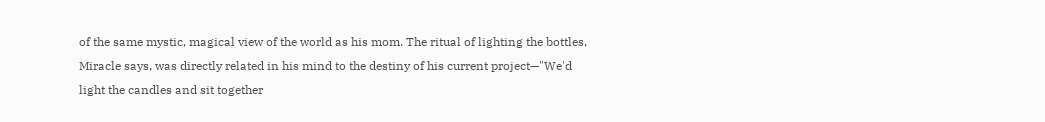of the same mystic, magical view of the world as his mom. The ritual of lighting the bottles, Miracle says, was directly related in his mind to the destiny of his current project—"We'd light the candles and sit together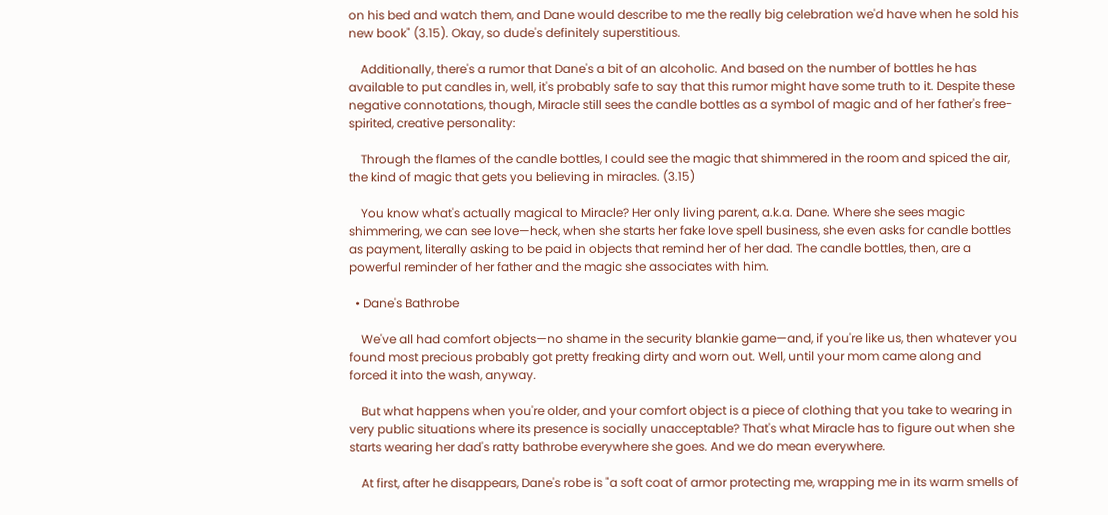on his bed and watch them, and Dane would describe to me the really big celebration we'd have when he sold his new book" (3.15). Okay, so dude's definitely superstitious.

    Additionally, there's a rumor that Dane's a bit of an alcoholic. And based on the number of bottles he has available to put candles in, well, it's probably safe to say that this rumor might have some truth to it. Despite these negative connotations, though, Miracle still sees the candle bottles as a symbol of magic and of her father's free-spirited, creative personality:

    Through the flames of the candle bottles, I could see the magic that shimmered in the room and spiced the air, the kind of magic that gets you believing in miracles. (3.15)

    You know what's actually magical to Miracle? Her only living parent, a.k.a. Dane. Where she sees magic shimmering, we can see love—heck, when she starts her fake love spell business, she even asks for candle bottles as payment, literally asking to be paid in objects that remind her of her dad. The candle bottles, then, are a powerful reminder of her father and the magic she associates with him.

  • Dane's Bathrobe

    We've all had comfort objects—no shame in the security blankie game—and, if you're like us, then whatever you found most precious probably got pretty freaking dirty and worn out. Well, until your mom came along and forced it into the wash, anyway.

    But what happens when you're older, and your comfort object is a piece of clothing that you take to wearing in very public situations where its presence is socially unacceptable? That's what Miracle has to figure out when she starts wearing her dad's ratty bathrobe everywhere she goes. And we do mean everywhere.

    At first, after he disappears, Dane's robe is "a soft coat of armor protecting me, wrapping me in its warm smells of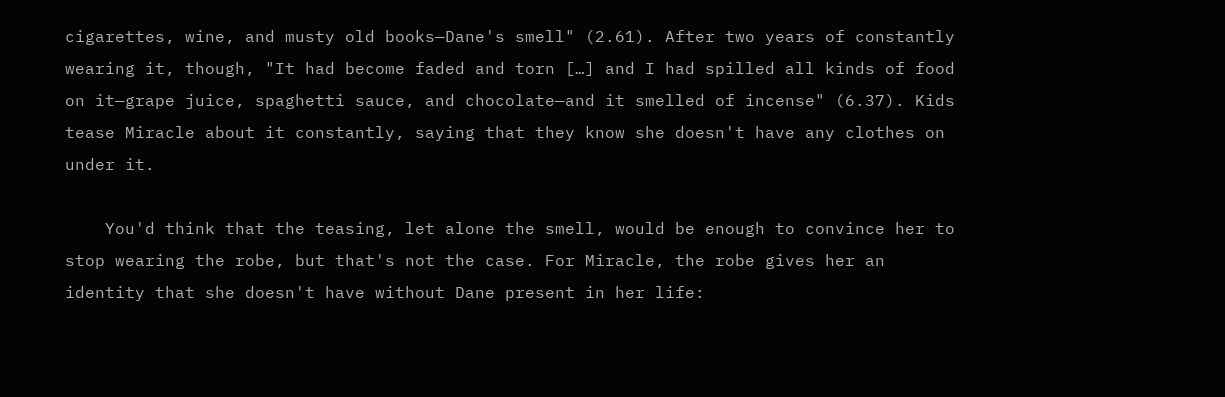cigarettes, wine, and musty old books—Dane's smell" (2.61). After two years of constantly wearing it, though, "It had become faded and torn […] and I had spilled all kinds of food on it—grape juice, spaghetti sauce, and chocolate—and it smelled of incense" (6.37). Kids tease Miracle about it constantly, saying that they know she doesn't have any clothes on under it.

    You'd think that the teasing, let alone the smell, would be enough to convince her to stop wearing the robe, but that's not the case. For Miracle, the robe gives her an identity that she doesn't have without Dane present in her life: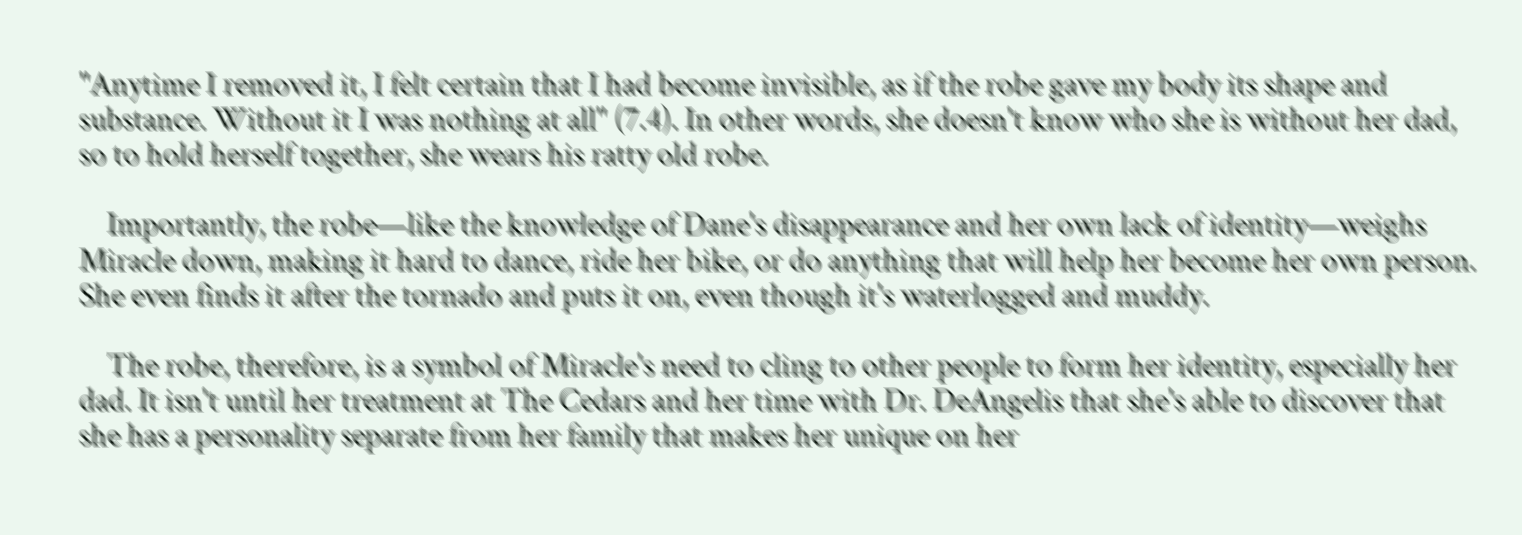"Anytime I removed it, I felt certain that I had become invisible, as if the robe gave my body its shape and substance. Without it I was nothing at all" (7.4). In other words, she doesn't know who she is without her dad, so to hold herself together, she wears his ratty old robe.

    Importantly, the robe—like the knowledge of Dane's disappearance and her own lack of identity—weighs Miracle down, making it hard to dance, ride her bike, or do anything that will help her become her own person. She even finds it after the tornado and puts it on, even though it's waterlogged and muddy.

    The robe, therefore, is a symbol of Miracle's need to cling to other people to form her identity, especially her dad. It isn't until her treatment at The Cedars and her time with Dr. DeAngelis that she's able to discover that she has a personality separate from her family that makes her unique on her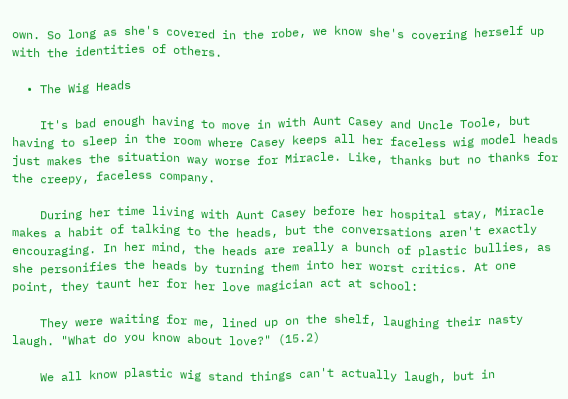own. So long as she's covered in the robe, we know she's covering herself up with the identities of others.

  • The Wig Heads

    It's bad enough having to move in with Aunt Casey and Uncle Toole, but having to sleep in the room where Casey keeps all her faceless wig model heads just makes the situation way worse for Miracle. Like, thanks but no thanks for the creepy, faceless company.

    During her time living with Aunt Casey before her hospital stay, Miracle makes a habit of talking to the heads, but the conversations aren't exactly encouraging. In her mind, the heads are really a bunch of plastic bullies, as she personifies the heads by turning them into her worst critics. At one point, they taunt her for her love magician act at school:

    They were waiting for me, lined up on the shelf, laughing their nasty laugh. "What do you know about love?" (15.2)

    We all know plastic wig stand things can't actually laugh, but in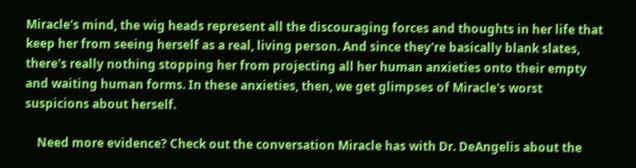Miracle's mind, the wig heads represent all the discouraging forces and thoughts in her life that keep her from seeing herself as a real, living person. And since they're basically blank slates, there's really nothing stopping her from projecting all her human anxieties onto their empty and waiting human forms. In these anxieties, then, we get glimpses of Miracle's worst suspicions about herself.

    Need more evidence? Check out the conversation Miracle has with Dr. DeAngelis about the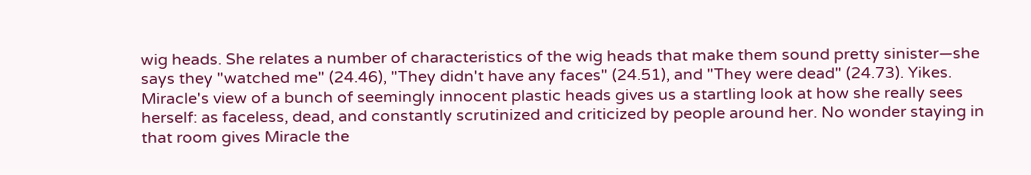wig heads. She relates a number of characteristics of the wig heads that make them sound pretty sinister—she says they "watched me" (24.46), "They didn't have any faces" (24.51), and "They were dead" (24.73). Yikes. Miracle's view of a bunch of seemingly innocent plastic heads gives us a startling look at how she really sees herself: as faceless, dead, and constantly scrutinized and criticized by people around her. No wonder staying in that room gives Miracle the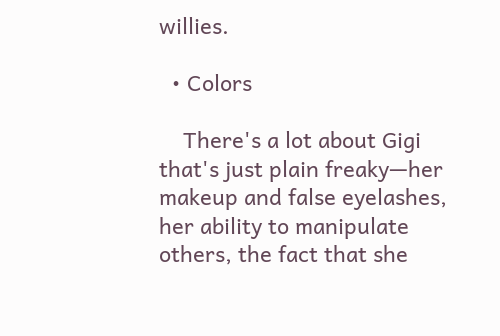willies.

  • Colors

    There's a lot about Gigi that's just plain freaky—her makeup and false eyelashes, her ability to manipulate others, the fact that she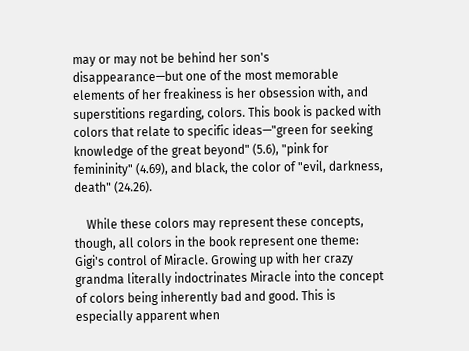may or may not be behind her son's disappearance—but one of the most memorable elements of her freakiness is her obsession with, and superstitions regarding, colors. This book is packed with colors that relate to specific ideas—"green for seeking knowledge of the great beyond" (5.6), "pink for femininity" (4.69), and black, the color of "evil, darkness, death" (24.26).

    While these colors may represent these concepts, though, all colors in the book represent one theme: Gigi's control of Miracle. Growing up with her crazy grandma literally indoctrinates Miracle into the concept of colors being inherently bad and good. This is especially apparent when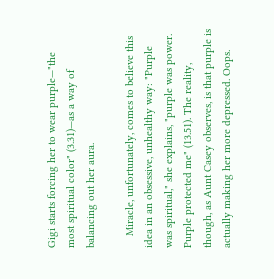Gigi starts forcing her to wear purple—"the most spiritual color" (3.31)—as a way of balancing out her aura.

    Miracle, unfortunately, comes to believe this idea in an obsessive, unhealthy way: "Purple was spiritual," she explains, "purple was power. Purple protected me" (13.51). The reality, though, as Aunt Casey observes, is that purple is actually making her more depressed. Oops.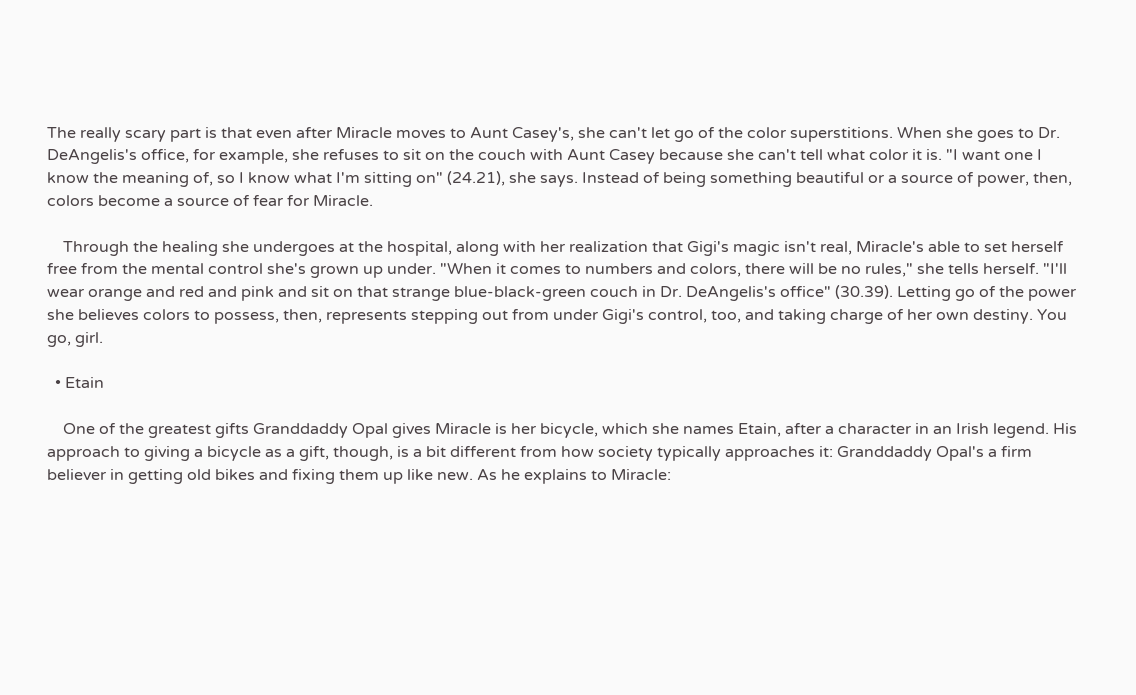The really scary part is that even after Miracle moves to Aunt Casey's, she can't let go of the color superstitions. When she goes to Dr. DeAngelis's office, for example, she refuses to sit on the couch with Aunt Casey because she can't tell what color it is. "I want one I know the meaning of, so I know what I'm sitting on" (24.21), she says. Instead of being something beautiful or a source of power, then, colors become a source of fear for Miracle.

    Through the healing she undergoes at the hospital, along with her realization that Gigi's magic isn't real, Miracle's able to set herself free from the mental control she's grown up under. "When it comes to numbers and colors, there will be no rules," she tells herself. "I'll wear orange and red and pink and sit on that strange blue-black-green couch in Dr. DeAngelis's office" (30.39). Letting go of the power she believes colors to possess, then, represents stepping out from under Gigi's control, too, and taking charge of her own destiny. You go, girl.

  • Etain

    One of the greatest gifts Granddaddy Opal gives Miracle is her bicycle, which she names Etain, after a character in an Irish legend. His approach to giving a bicycle as a gift, though, is a bit different from how society typically approaches it: Granddaddy Opal's a firm believer in getting old bikes and fixing them up like new. As he explains to Miracle: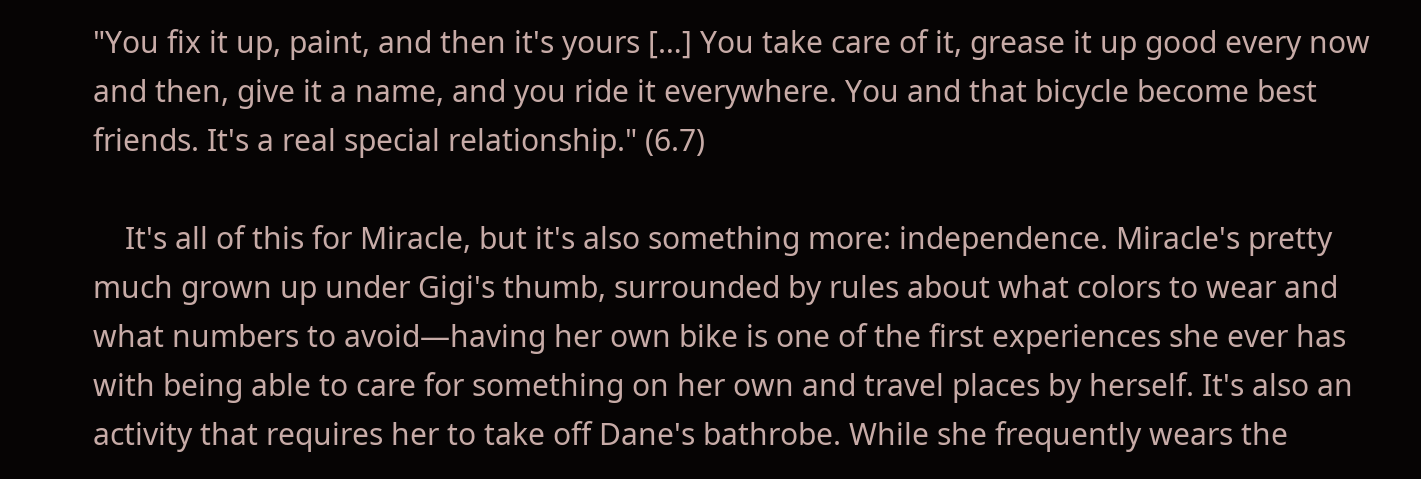"You fix it up, paint, and then it's yours […] You take care of it, grease it up good every now and then, give it a name, and you ride it everywhere. You and that bicycle become best friends. It's a real special relationship." (6.7)

    It's all of this for Miracle, but it's also something more: independence. Miracle's pretty much grown up under Gigi's thumb, surrounded by rules about what colors to wear and what numbers to avoid—having her own bike is one of the first experiences she ever has with being able to care for something on her own and travel places by herself. It's also an activity that requires her to take off Dane's bathrobe. While she frequently wears the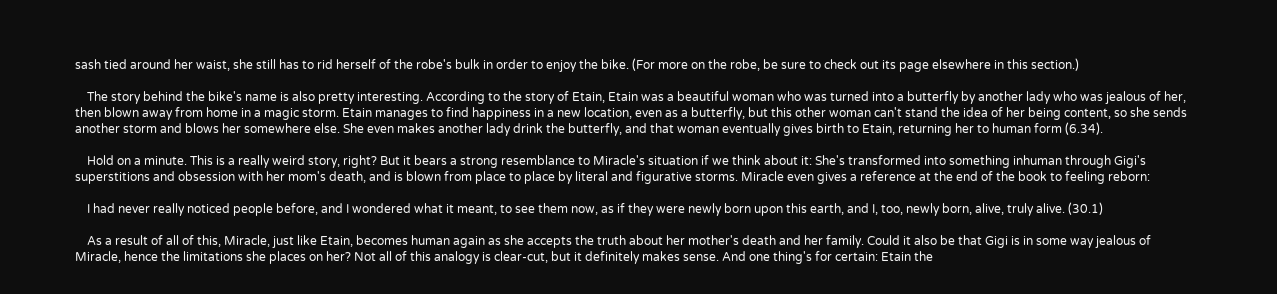sash tied around her waist, she still has to rid herself of the robe's bulk in order to enjoy the bike. (For more on the robe, be sure to check out its page elsewhere in this section.)

    The story behind the bike's name is also pretty interesting. According to the story of Etain, Etain was a beautiful woman who was turned into a butterfly by another lady who was jealous of her, then blown away from home in a magic storm. Etain manages to find happiness in a new location, even as a butterfly, but this other woman can't stand the idea of her being content, so she sends another storm and blows her somewhere else. She even makes another lady drink the butterfly, and that woman eventually gives birth to Etain, returning her to human form (6.34).

    Hold on a minute. This is a really weird story, right? But it bears a strong resemblance to Miracle's situation if we think about it: She's transformed into something inhuman through Gigi's superstitions and obsession with her mom's death, and is blown from place to place by literal and figurative storms. Miracle even gives a reference at the end of the book to feeling reborn:

    I had never really noticed people before, and I wondered what it meant, to see them now, as if they were newly born upon this earth, and I, too, newly born, alive, truly alive. (30.1)

    As a result of all of this, Miracle, just like Etain, becomes human again as she accepts the truth about her mother's death and her family. Could it also be that Gigi is in some way jealous of Miracle, hence the limitations she places on her? Not all of this analogy is clear-cut, but it definitely makes sense. And one thing's for certain: Etain the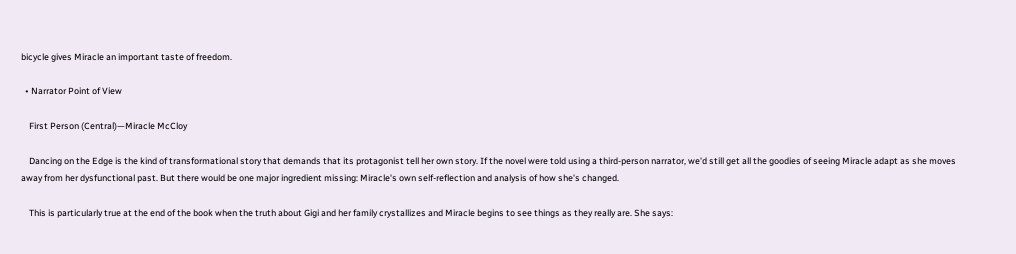bicycle gives Miracle an important taste of freedom.

  • Narrator Point of View

    First Person (Central)—Miracle McCloy

    Dancing on the Edge is the kind of transformational story that demands that its protagonist tell her own story. If the novel were told using a third-person narrator, we'd still get all the goodies of seeing Miracle adapt as she moves away from her dysfunctional past. But there would be one major ingredient missing: Miracle's own self-reflection and analysis of how she's changed.

    This is particularly true at the end of the book when the truth about Gigi and her family crystallizes and Miracle begins to see things as they really are. She says: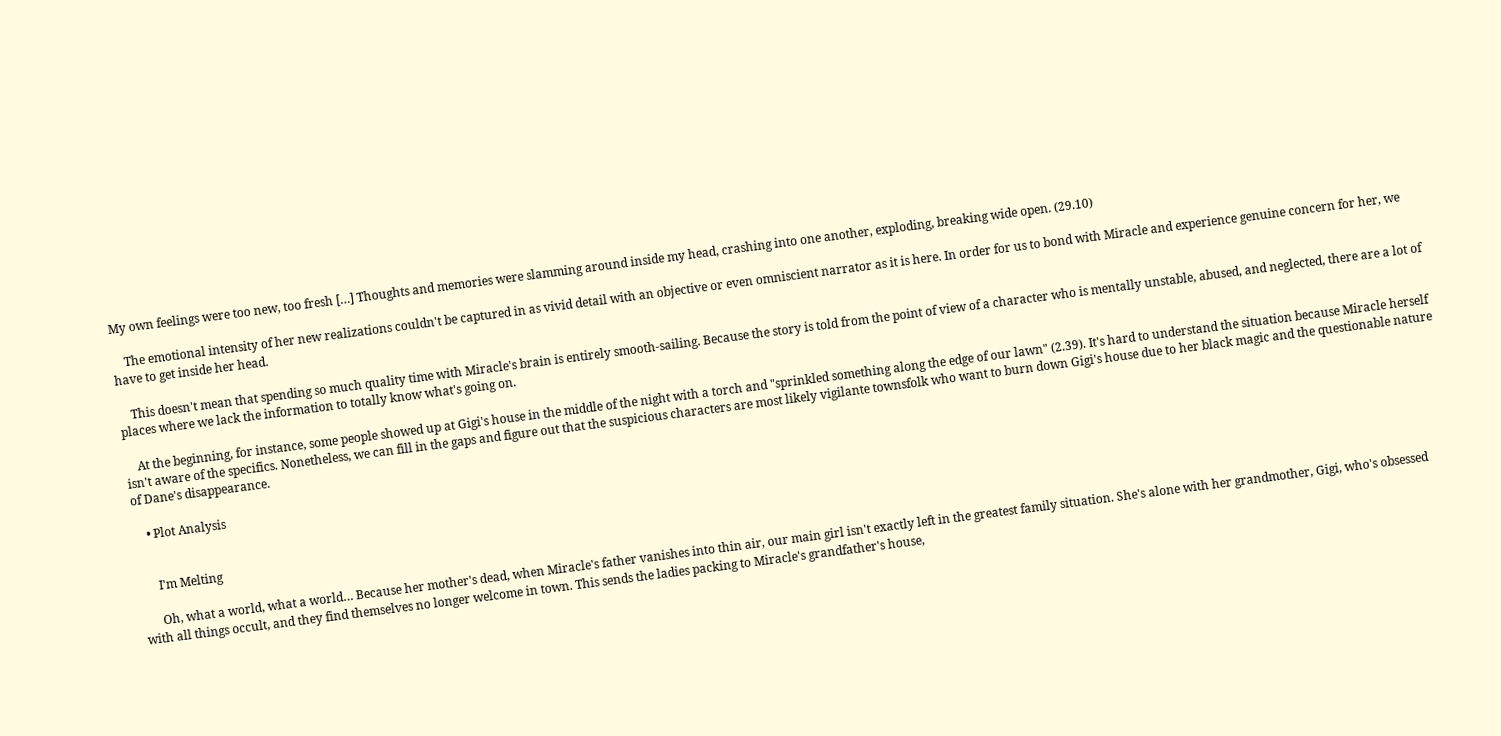My own feelings were too new, too fresh […] Thoughts and memories were slamming around inside my head, crashing into one another, exploding, breaking wide open. (29.10)

    The emotional intensity of her new realizations couldn't be captured in as vivid detail with an objective or even omniscient narrator as it is here. In order for us to bond with Miracle and experience genuine concern for her, we have to get inside her head.

    This doesn't mean that spending so much quality time with Miracle's brain is entirely smooth-sailing. Because the story is told from the point of view of a character who is mentally unstable, abused, and neglected, there are a lot of places where we lack the information to totally know what's going on.

    At the beginning, for instance, some people showed up at Gigi's house in the middle of the night with a torch and "sprinkled something along the edge of our lawn" (2.39). It's hard to understand the situation because Miracle herself isn't aware of the specifics. Nonetheless, we can fill in the gaps and figure out that the suspicious characters are most likely vigilante townsfolk who want to burn down Gigi's house due to her black magic and the questionable nature of Dane's disappearance.

    • Plot Analysis


      I'm Melting

      Oh, what a world, what a world… Because her mother's dead, when Miracle's father vanishes into thin air, our main girl isn't exactly left in the greatest family situation. She's alone with her grandmother, Gigi, who's obsessed with all things occult, and they find themselves no longer welcome in town. This sends the ladies packing to Miracle's grandfather's house,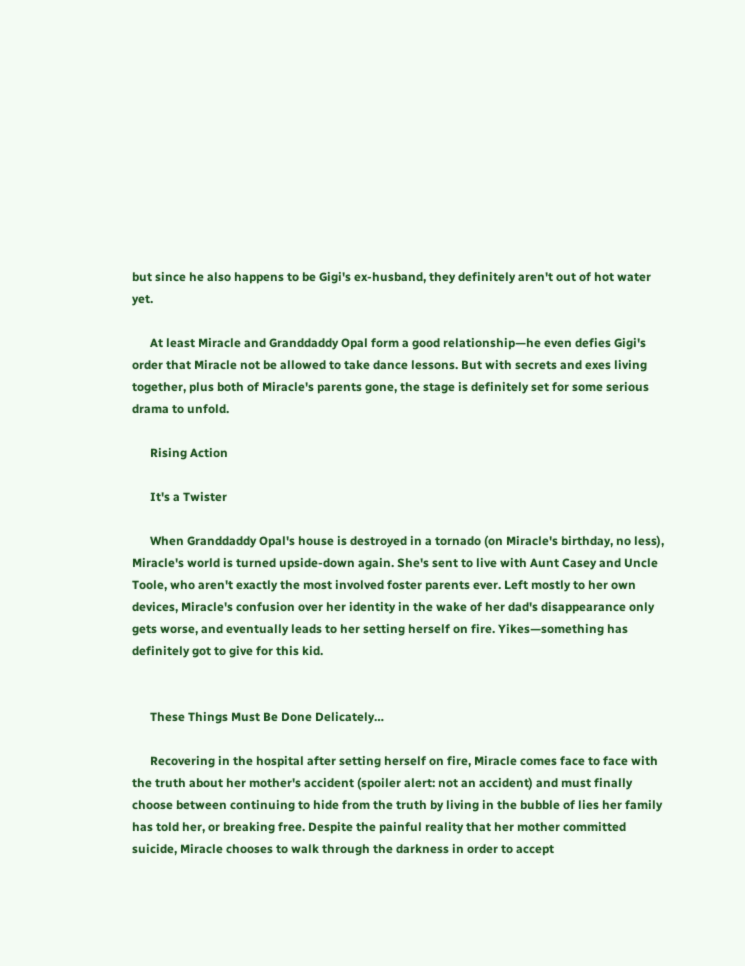but since he also happens to be Gigi's ex-husband, they definitely aren't out of hot water yet.

      At least Miracle and Granddaddy Opal form a good relationship—he even defies Gigi's order that Miracle not be allowed to take dance lessons. But with secrets and exes living together, plus both of Miracle's parents gone, the stage is definitely set for some serious drama to unfold.

      Rising Action

      It's a Twister

      When Granddaddy Opal's house is destroyed in a tornado (on Miracle's birthday, no less), Miracle's world is turned upside-down again. She's sent to live with Aunt Casey and Uncle Toole, who aren't exactly the most involved foster parents ever. Left mostly to her own devices, Miracle's confusion over her identity in the wake of her dad's disappearance only gets worse, and eventually leads to her setting herself on fire. Yikes—something has definitely got to give for this kid.


      These Things Must Be Done Delicately…

      Recovering in the hospital after setting herself on fire, Miracle comes face to face with the truth about her mother's accident (spoiler alert: not an accident) and must finally choose between continuing to hide from the truth by living in the bubble of lies her family has told her, or breaking free. Despite the painful reality that her mother committed suicide, Miracle chooses to walk through the darkness in order to accept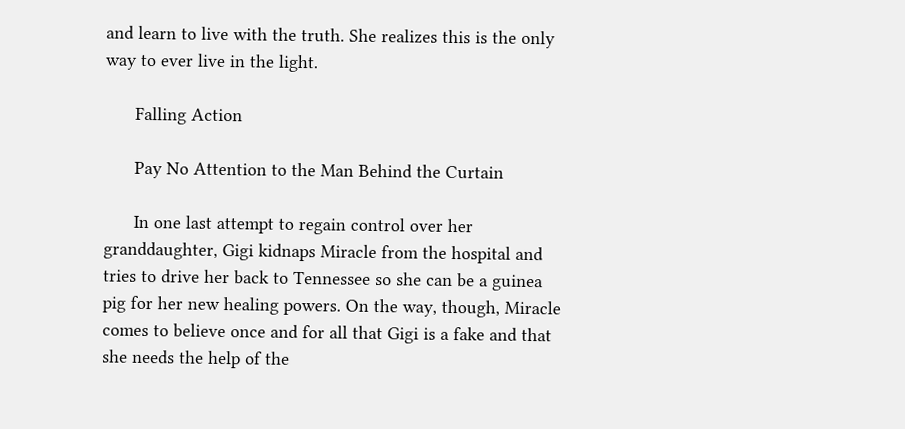and learn to live with the truth. She realizes this is the only way to ever live in the light.

      Falling Action

      Pay No Attention to the Man Behind the Curtain

      In one last attempt to regain control over her granddaughter, Gigi kidnaps Miracle from the hospital and tries to drive her back to Tennessee so she can be a guinea pig for her new healing powers. On the way, though, Miracle comes to believe once and for all that Gigi is a fake and that she needs the help of the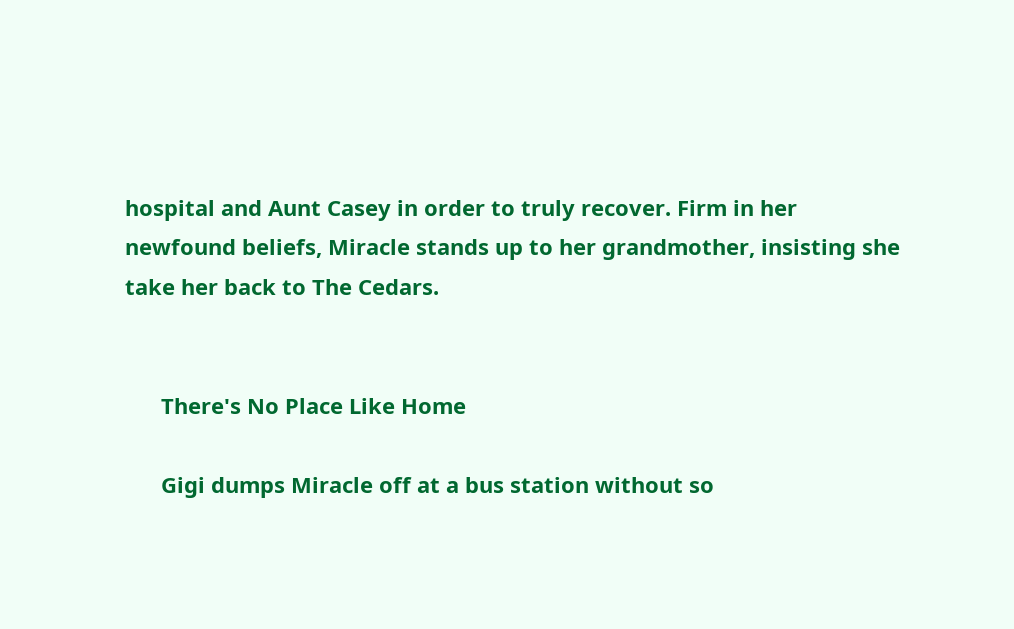hospital and Aunt Casey in order to truly recover. Firm in her newfound beliefs, Miracle stands up to her grandmother, insisting she take her back to The Cedars.


      There's No Place Like Home

      Gigi dumps Miracle off at a bus station without so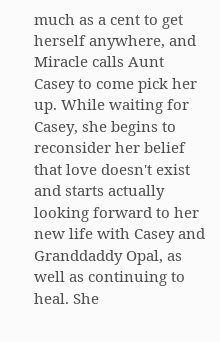much as a cent to get herself anywhere, and Miracle calls Aunt Casey to come pick her up. While waiting for Casey, she begins to reconsider her belief that love doesn't exist and starts actually looking forward to her new life with Casey and Granddaddy Opal, as well as continuing to heal. She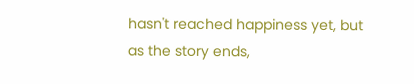hasn't reached happiness yet, but as the story ends,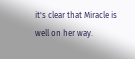it's clear that Miracle is well on her way.